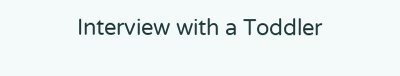Interview with a Toddler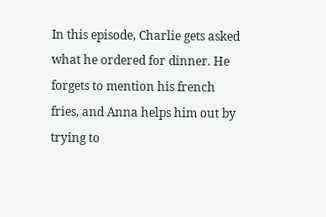In this episode, Charlie gets asked what he ordered for dinner. He forgets to mention his french fries, and Anna helps him out by trying to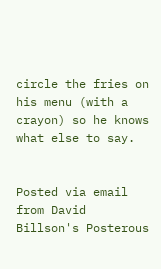circle the fries on his menu (with a crayon) so he knows what else to say.


Posted via email from David Billson's Posterous